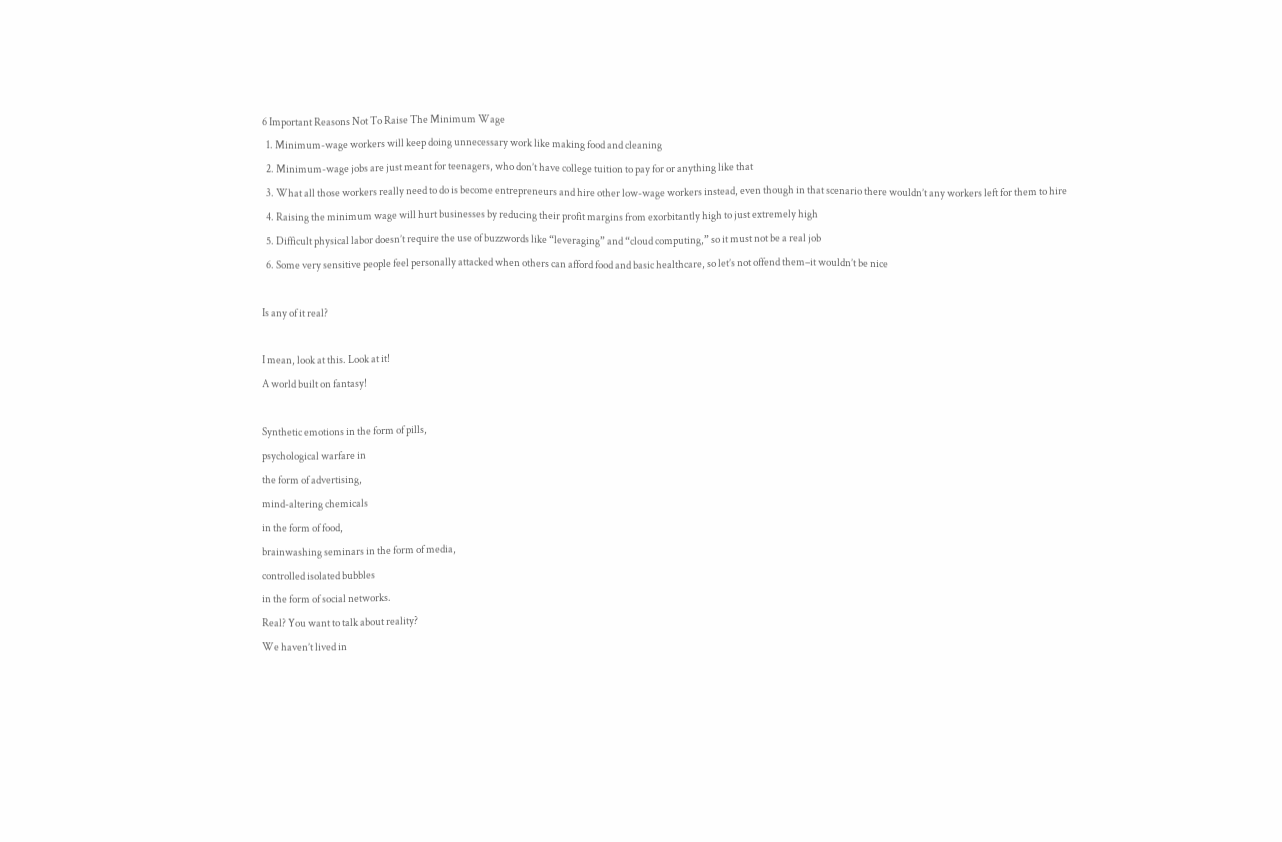6 Important Reasons Not To Raise The Minimum Wage
  1. Minimum-wage workers will keep doing unnecessary work like making food and cleaning
  2. Minimum-wage jobs are just meant for teenagers, who don’t have college tuition to pay for or anything like that
  3. What all those workers really need to do is become entrepreneurs and hire other low-wage workers instead, even though in that scenario there wouldn’t any workers left for them to hire
  4. Raising the minimum wage will hurt businesses by reducing their profit margins from exorbitantly high to just extremely high
  5. Difficult physical labor doesn’t require the use of buzzwords like “leveraging” and “cloud computing,” so it must not be a real job
  6. Some very sensitive people feel personally attacked when others can afford food and basic healthcare, so let’s not offend them–it wouldn’t be nice

Is any of it real?

I mean, look at this. Look at it!
A world built on fantasy!

Synthetic emotions in the form of pills,
psychological warfare in
the form of advertising,
mind-altering chemicals
in the form of food,
brainwashing seminars in the form of media,
controlled isolated bubbles
in the form of social networks.
Real? You want to talk about reality?
We haven’t lived in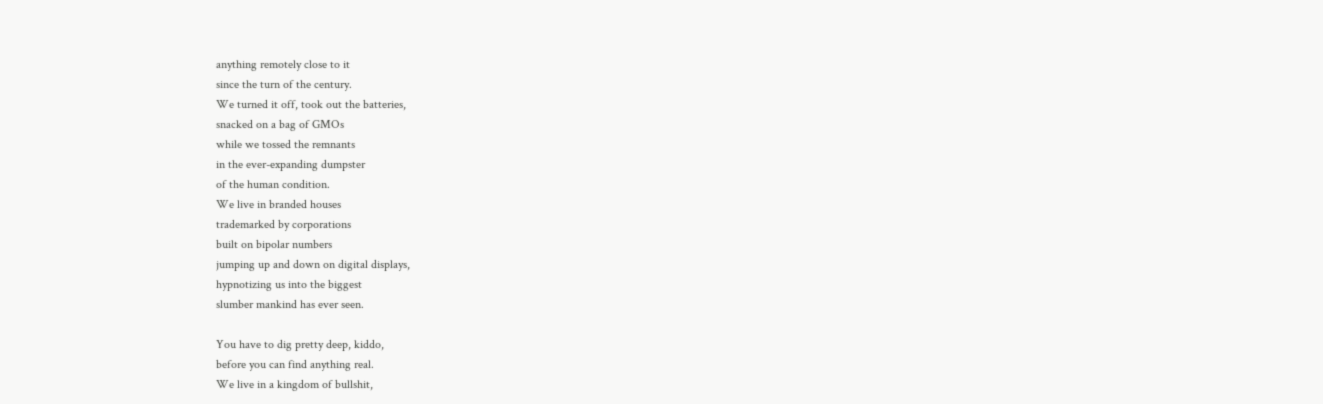anything remotely close to it
since the turn of the century.
We turned it off, took out the batteries,
snacked on a bag of GMOs
while we tossed the remnants
in the ever-expanding dumpster
of the human condition.
We live in branded houses
trademarked by corporations
built on bipolar numbers
jumping up and down on digital displays,
hypnotizing us into the biggest
slumber mankind has ever seen.

You have to dig pretty deep, kiddo,
before you can find anything real.
We live in a kingdom of bullshit,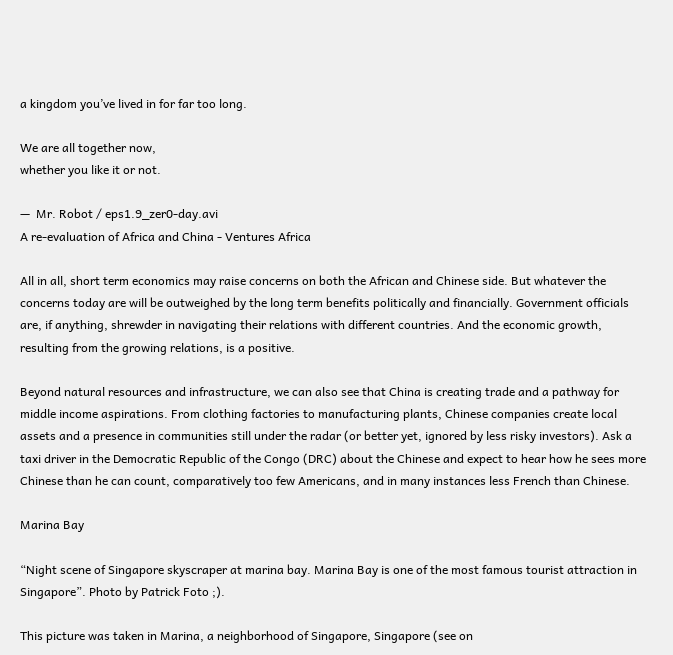a kingdom you’ve lived in for far too long.

We are all together now,
whether you like it or not.

—  Mr. Robot / eps1.9_zer0-day.avi
A re-evaluation of Africa and China - Ventures Africa

All in all, short term economics may raise concerns on both the African and Chinese side. But whatever the concerns today are will be outweighed by the long term benefits politically and financially. Government officials are, if anything, shrewder in navigating their relations with different countries. And the economic growth, resulting from the growing relations, is a positive.

Beyond natural resources and infrastructure, we can also see that China is creating trade and a pathway for middle income aspirations. From clothing factories to manufacturing plants, Chinese companies create local assets and a presence in communities still under the radar (or better yet, ignored by less risky investors). Ask a taxi driver in the Democratic Republic of the Congo (DRC) about the Chinese and expect to hear how he sees more Chinese than he can count, comparatively too few Americans, and in many instances less French than Chinese.

Marina Bay

“Night scene of Singapore skyscraper at marina bay. Marina Bay is one of the most famous tourist attraction in Singapore”. Photo by Patrick Foto ;).

This picture was taken in Marina, a neighborhood of Singapore, Singapore (see on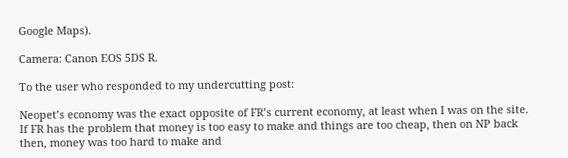Google Maps).

Camera: Canon EOS 5DS R.

To the user who responded to my undercutting post:

Neopet’s economy was the exact opposite of FR’s current economy, at least when I was on the site. If FR has the problem that money is too easy to make and things are too cheap, then on NP back then, money was too hard to make and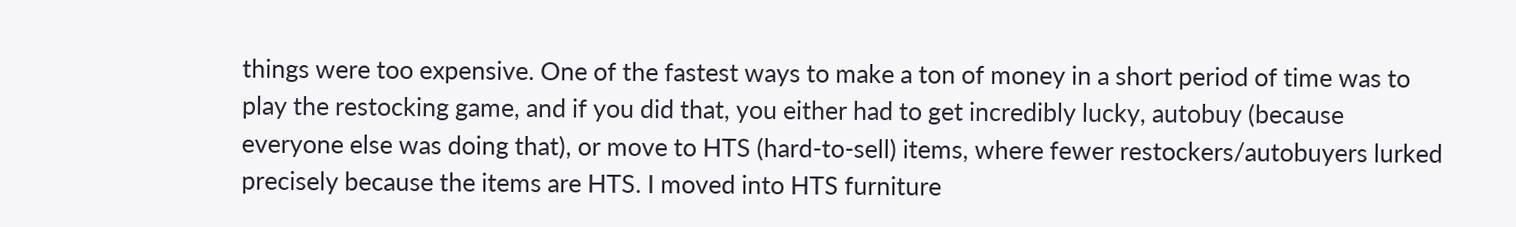things were too expensive. One of the fastest ways to make a ton of money in a short period of time was to play the restocking game, and if you did that, you either had to get incredibly lucky, autobuy (because everyone else was doing that), or move to HTS (hard-to-sell) items, where fewer restockers/autobuyers lurked precisely because the items are HTS. I moved into HTS furniture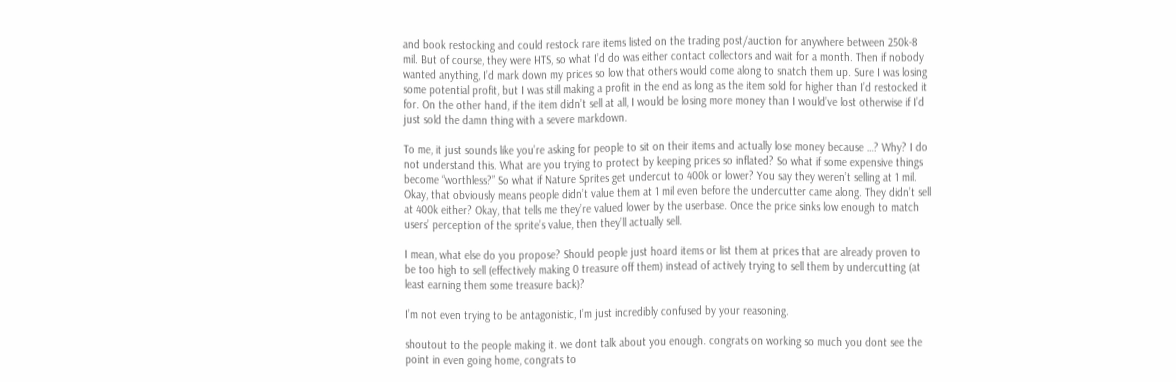and book restocking and could restock rare items listed on the trading post/auction for anywhere between 250k-8 mil. But of course, they were HTS, so what I’d do was either contact collectors and wait for a month. Then if nobody wanted anything, I’d mark down my prices so low that others would come along to snatch them up. Sure I was losing some potential profit, but I was still making a profit in the end as long as the item sold for higher than I’d restocked it for. On the other hand, if the item didn’t sell at all, I would be losing more money than I would’ve lost otherwise if I’d just sold the damn thing with a severe markdown.

To me, it just sounds like you’re asking for people to sit on their items and actually lose money because …? Why? I do not understand this. What are you trying to protect by keeping prices so inflated? So what if some expensive things become “worthless?” So what if Nature Sprites get undercut to 400k or lower? You say they weren’t selling at 1 mil. Okay, that obviously means people didn’t value them at 1 mil even before the undercutter came along. They didn’t sell at 400k either? Okay, that tells me they’re valued lower by the userbase. Once the price sinks low enough to match users’ perception of the sprite’s value, then they’ll actually sell.

I mean, what else do you propose? Should people just hoard items or list them at prices that are already proven to be too high to sell (effectively making 0 treasure off them) instead of actively trying to sell them by undercutting (at least earning them some treasure back)?

I’m not even trying to be antagonistic, I’m just incredibly confused by your reasoning.

shoutout to the people making it. we dont talk about you enough. congrats on working so much you dont see the point in even going home, congrats to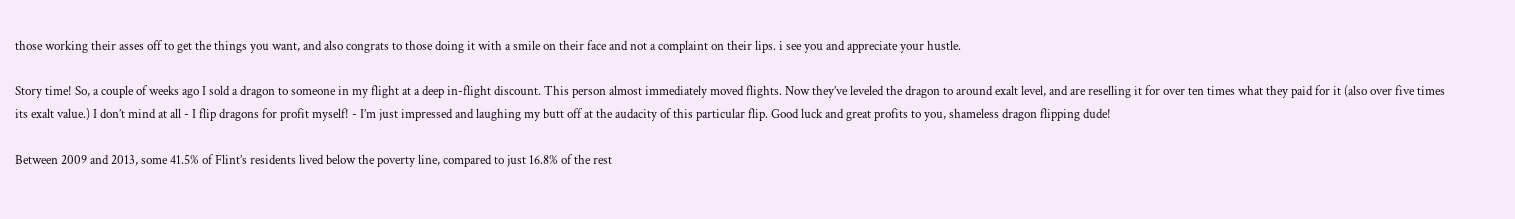those working their asses off to get the things you want, and also congrats to those doing it with a smile on their face and not a complaint on their lips. i see you and appreciate your hustle.

Story time! So, a couple of weeks ago I sold a dragon to someone in my flight at a deep in-flight discount. This person almost immediately moved flights. Now they’ve leveled the dragon to around exalt level, and are reselling it for over ten times what they paid for it (also over five times its exalt value.) I don’t mind at all - I flip dragons for profit myself! - I’m just impressed and laughing my butt off at the audacity of this particular flip. Good luck and great profits to you, shameless dragon flipping dude!

Between 2009 and 2013, some 41.5% of Flint’s residents lived below the poverty line, compared to just 16.8% of the rest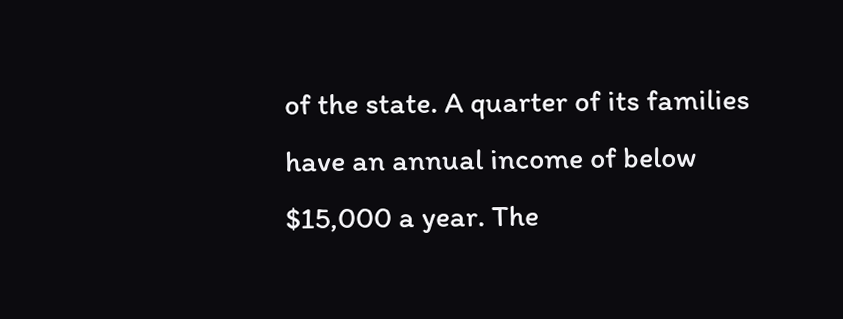of the state. A quarter of its families have an annual income of below $15,000 a year. The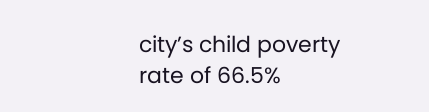city’s child poverty rate of 66.5%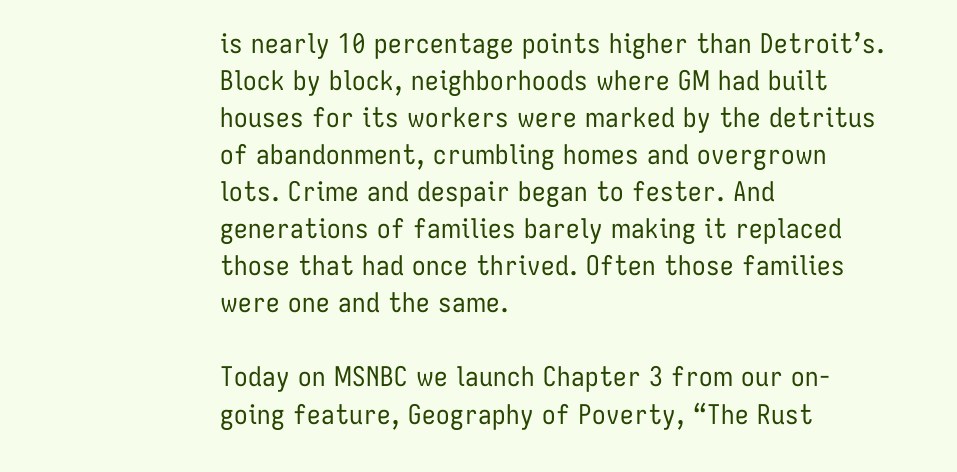is nearly 10 percentage points higher than Detroit’s. Block by block, neighborhoods where GM had built houses for its workers were marked by the detritus of abandonment, crumbling homes and overgrown lots. Crime and despair began to fester. And generations of families barely making it replaced those that had once thrived. Often those families were one and the same.

Today on MSNBC we launch Chapter 3 from our on-going feature, Geography of Poverty, “The Rust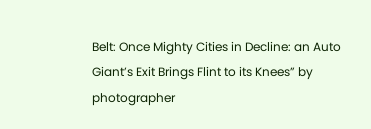Belt: Once Mighty Cities in Decline: an Auto Giant’s Exit Brings Flint to its Knees” by photographer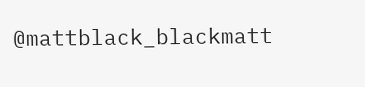@mattblack_blackmatt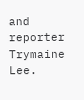and reporter Trymaine Lee.